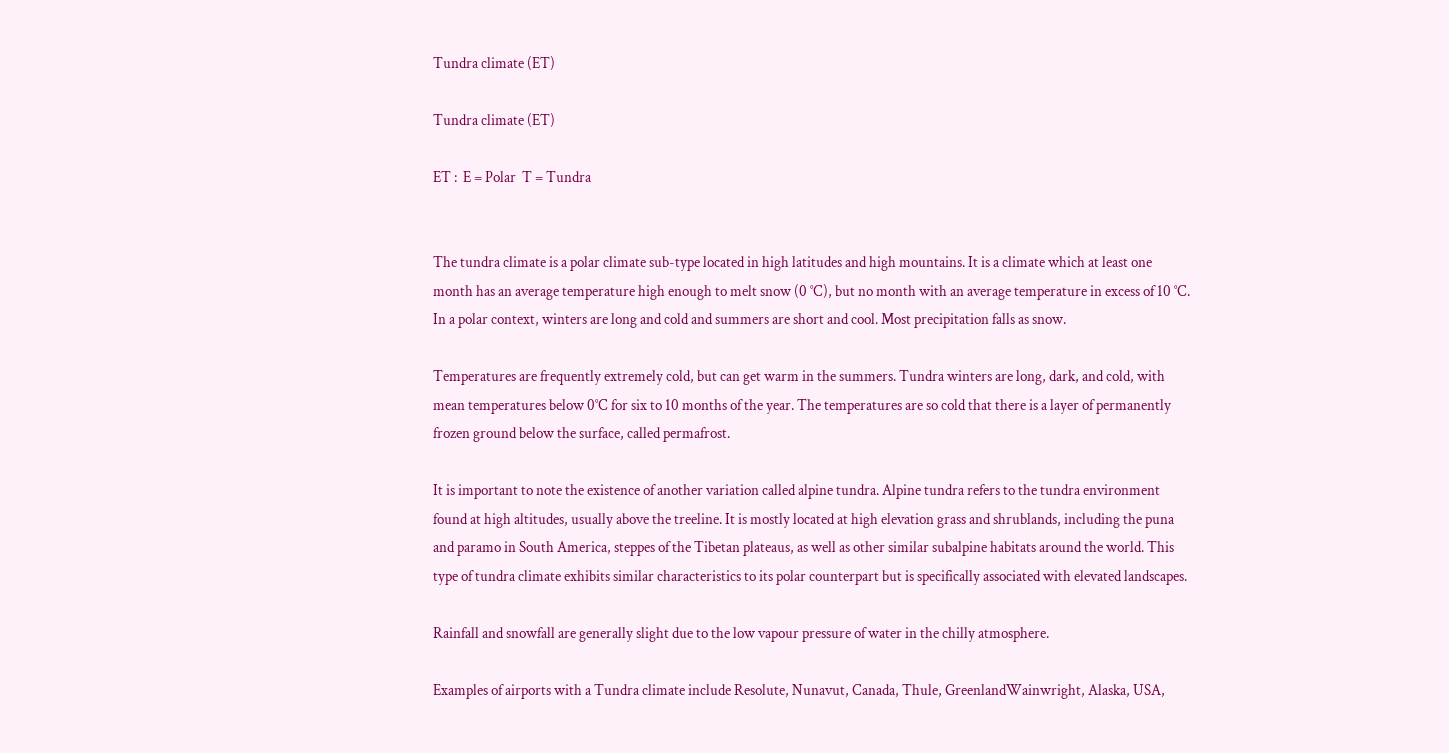Tundra climate (ET)

Tundra climate (ET)

ET :  E = Polar  T = Tundra


The tundra climate is a polar climate sub-type located in high latitudes and high mountains. It is a climate which at least one month has an average temperature high enough to melt snow (0 °C), but no month with an average temperature in excess of 10 °C. In a polar context, winters are long and cold and summers are short and cool. Most precipitation falls as snow.

Temperatures are frequently extremely cold, but can get warm in the summers. Tundra winters are long, dark, and cold, with mean temperatures below 0°C for six to 10 months of the year. The temperatures are so cold that there is a layer of permanently frozen ground below the surface, called permafrost.

It is important to note the existence of another variation called alpine tundra. Alpine tundra refers to the tundra environment found at high altitudes, usually above the treeline. It is mostly located at high elevation grass and shrublands, including the puna and paramo in South America, steppes of the Tibetan plateaus, as well as other similar subalpine habitats around the world. This type of tundra climate exhibits similar characteristics to its polar counterpart but is specifically associated with elevated landscapes.

Rainfall and snowfall are generally slight due to the low vapour pressure of water in the chilly atmosphere.

Examples of airports with a Tundra climate include Resolute, Nunavut, Canada, Thule, GreenlandWainwright, Alaska, USA,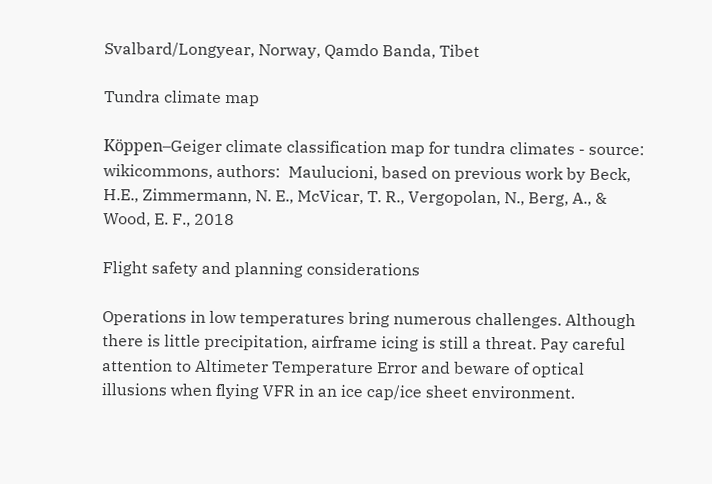Svalbard/Longyear, Norway, Qamdo Banda, Tibet

Tundra climate map

Köppen–Geiger climate classification map for tundra climates - source: wikicommons, authors:  Maulucioni, based on previous work by Beck, H.E., Zimmermann, N. E., McVicar, T. R., Vergopolan, N., Berg, A., & Wood, E. F., 2018

Flight safety and planning considerations

Operations in low temperatures bring numerous challenges. Although there is little precipitation, airframe icing is still a threat. Pay careful attention to Altimeter Temperature Error and beware of optical illusions when flying VFR in an ice cap/ice sheet environment.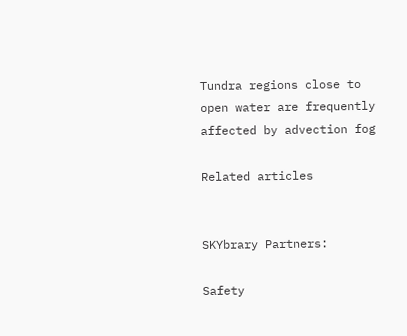Tundra regions close to open water are frequently affected by advection fog

Related articles


SKYbrary Partners:

Safety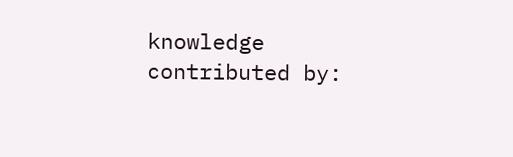knowledge contributed by: